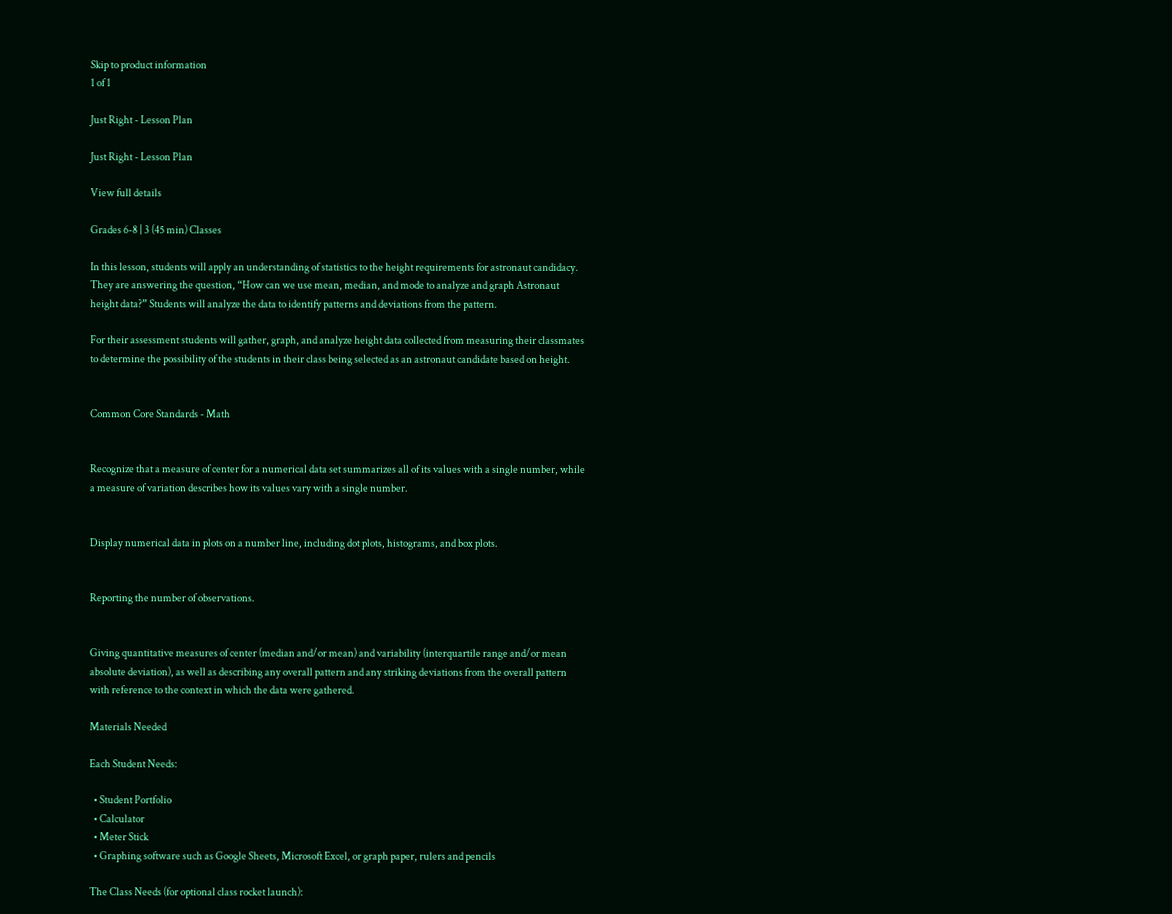Skip to product information
1 of 1

Just Right - Lesson Plan

Just Right - Lesson Plan

View full details

Grades 6-8 | 3 (45 min) Classes

In this lesson, students will apply an understanding of statistics to the height requirements for astronaut candidacy. They are answering the question, “How can we use mean, median, and mode to analyze and graph Astronaut height data?” Students will analyze the data to identify patterns and deviations from the pattern.

For their assessment students will gather, graph, and analyze height data collected from measuring their classmates to determine the possibility of the students in their class being selected as an astronaut candidate based on height.


Common Core Standards - Math


Recognize that a measure of center for a numerical data set summarizes all of its values with a single number, while a measure of variation describes how its values vary with a single number.


Display numerical data in plots on a number line, including dot plots, histograms, and box plots.


Reporting the number of observations.


Giving quantitative measures of center (median and/or mean) and variability (interquartile range and/or mean absolute deviation), as well as describing any overall pattern and any striking deviations from the overall pattern with reference to the context in which the data were gathered.

Materials Needed

Each Student Needs:

  • Student Portfolio
  • Calculator
  • Meter Stick
  • Graphing software such as Google Sheets, Microsoft Excel, or graph paper, rulers and pencils

The Class Needs (for optional class rocket launch):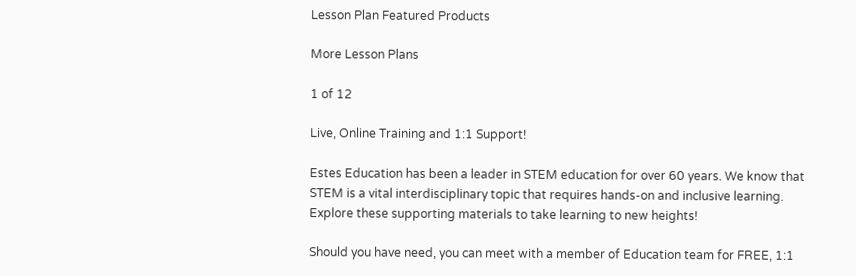Lesson Plan Featured Products

More Lesson Plans

1 of 12

Live, Online Training and 1:1 Support!

Estes Education has been a leader in STEM education for over 60 years. We know that STEM is a vital interdisciplinary topic that requires hands-on and inclusive learning. Explore these supporting materials to take learning to new heights!

Should you have need, you can meet with a member of Education team for FREE, 1:1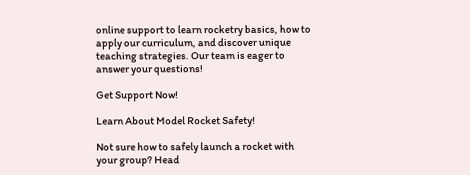online support to learn rocketry basics, how to apply our curriculum, and discover unique teaching strategies. Our team is eager to answer your questions!

Get Support Now!

Learn About Model Rocket Safety!

Not sure how to safely launch a rocket with your group? Head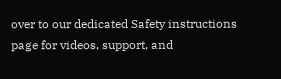over to our dedicated Safety instructions page for videos, support, and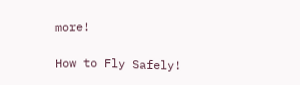more!

How to Fly Safely!